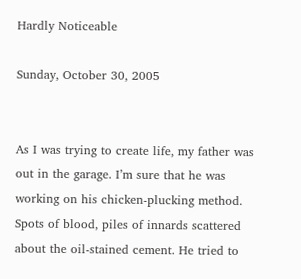Hardly Noticeable

Sunday, October 30, 2005


As I was trying to create life, my father was out in the garage. I’m sure that he was working on his chicken-plucking method. Spots of blood, piles of innards scattered about the oil-stained cement. He tried to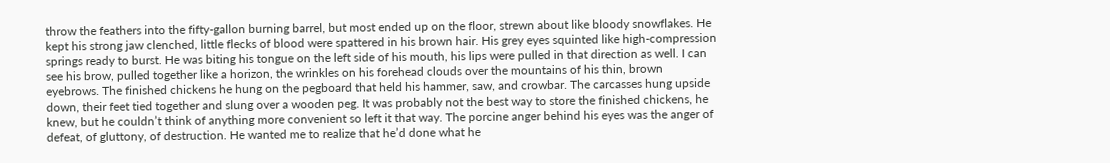throw the feathers into the fifty-gallon burning barrel, but most ended up on the floor, strewn about like bloody snowflakes. He kept his strong jaw clenched, little flecks of blood were spattered in his brown hair. His grey eyes squinted like high-compression springs ready to burst. He was biting his tongue on the left side of his mouth, his lips were pulled in that direction as well. I can see his brow, pulled together like a horizon, the wrinkles on his forehead clouds over the mountains of his thin, brown eyebrows. The finished chickens he hung on the pegboard that held his hammer, saw, and crowbar. The carcasses hung upside down, their feet tied together and slung over a wooden peg. It was probably not the best way to store the finished chickens, he knew, but he couldn’t think of anything more convenient so left it that way. The porcine anger behind his eyes was the anger of defeat, of gluttony, of destruction. He wanted me to realize that he’d done what he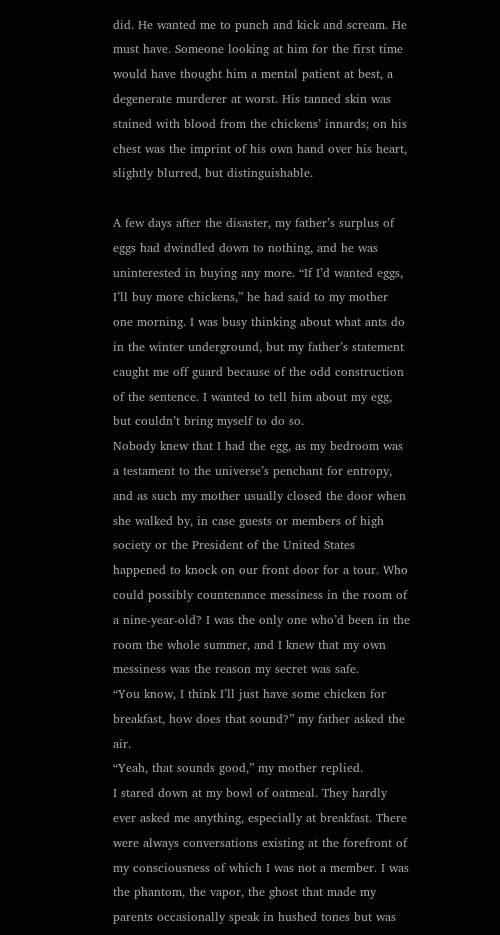did. He wanted me to punch and kick and scream. He must have. Someone looking at him for the first time would have thought him a mental patient at best, a degenerate murderer at worst. His tanned skin was stained with blood from the chickens’ innards; on his chest was the imprint of his own hand over his heart, slightly blurred, but distinguishable.

A few days after the disaster, my father’s surplus of eggs had dwindled down to nothing, and he was uninterested in buying any more. “If I’d wanted eggs, I’ll buy more chickens,” he had said to my mother one morning. I was busy thinking about what ants do in the winter underground, but my father’s statement caught me off guard because of the odd construction of the sentence. I wanted to tell him about my egg, but couldn’t bring myself to do so.
Nobody knew that I had the egg, as my bedroom was a testament to the universe’s penchant for entropy, and as such my mother usually closed the door when she walked by, in case guests or members of high society or the President of the United States happened to knock on our front door for a tour. Who could possibly countenance messiness in the room of a nine-year-old? I was the only one who’d been in the room the whole summer, and I knew that my own messiness was the reason my secret was safe.
“You know, I think I’ll just have some chicken for breakfast, how does that sound?” my father asked the air.
“Yeah, that sounds good,” my mother replied.
I stared down at my bowl of oatmeal. They hardly ever asked me anything, especially at breakfast. There were always conversations existing at the forefront of my consciousness of which I was not a member. I was the phantom, the vapor, the ghost that made my parents occasionally speak in hushed tones but was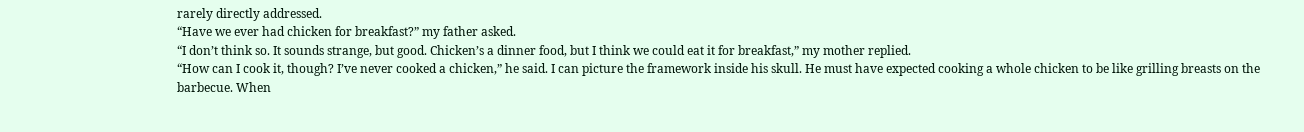rarely directly addressed.
“Have we ever had chicken for breakfast?” my father asked.
“I don’t think so. It sounds strange, but good. Chicken’s a dinner food, but I think we could eat it for breakfast,” my mother replied.
“How can I cook it, though? I’ve never cooked a chicken,” he said. I can picture the framework inside his skull. He must have expected cooking a whole chicken to be like grilling breasts on the barbecue. When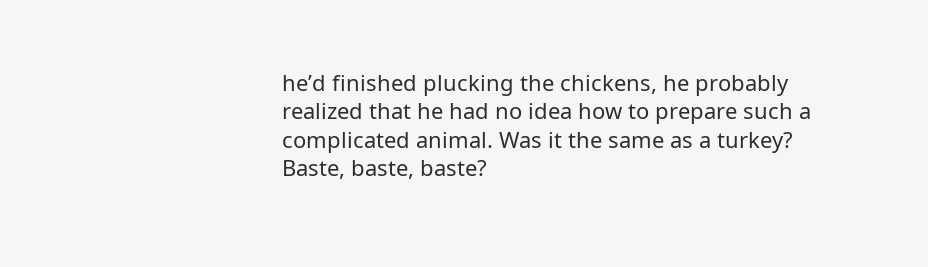he’d finished plucking the chickens, he probably realized that he had no idea how to prepare such a complicated animal. Was it the same as a turkey? Baste, baste, baste?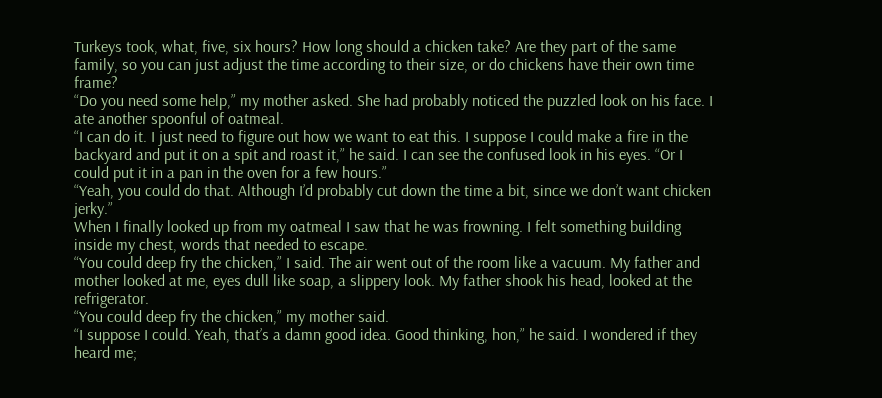Turkeys took, what, five, six hours? How long should a chicken take? Are they part of the same family, so you can just adjust the time according to their size, or do chickens have their own time frame?
“Do you need some help,” my mother asked. She had probably noticed the puzzled look on his face. I ate another spoonful of oatmeal.
“I can do it. I just need to figure out how we want to eat this. I suppose I could make a fire in the backyard and put it on a spit and roast it,” he said. I can see the confused look in his eyes. “Or I could put it in a pan in the oven for a few hours.”
“Yeah, you could do that. Although I’d probably cut down the time a bit, since we don’t want chicken jerky.”
When I finally looked up from my oatmeal I saw that he was frowning. I felt something building inside my chest, words that needed to escape.
“You could deep fry the chicken,” I said. The air went out of the room like a vacuum. My father and mother looked at me, eyes dull like soap, a slippery look. My father shook his head, looked at the refrigerator.
“You could deep fry the chicken,” my mother said.
“I suppose I could. Yeah, that’s a damn good idea. Good thinking, hon,” he said. I wondered if they heard me;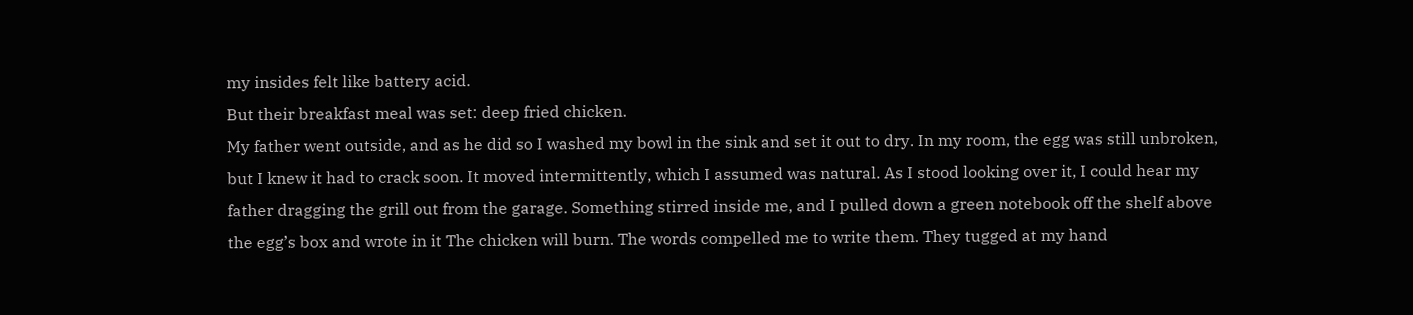my insides felt like battery acid.
But their breakfast meal was set: deep fried chicken.
My father went outside, and as he did so I washed my bowl in the sink and set it out to dry. In my room, the egg was still unbroken, but I knew it had to crack soon. It moved intermittently, which I assumed was natural. As I stood looking over it, I could hear my father dragging the grill out from the garage. Something stirred inside me, and I pulled down a green notebook off the shelf above the egg’s box and wrote in it The chicken will burn. The words compelled me to write them. They tugged at my hand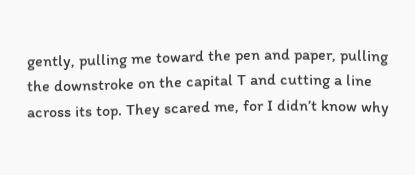gently, pulling me toward the pen and paper, pulling the downstroke on the capital T and cutting a line across its top. They scared me, for I didn’t know why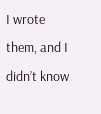I wrote them, and I didn’t know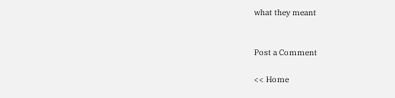what they meant


Post a Comment

<< Home